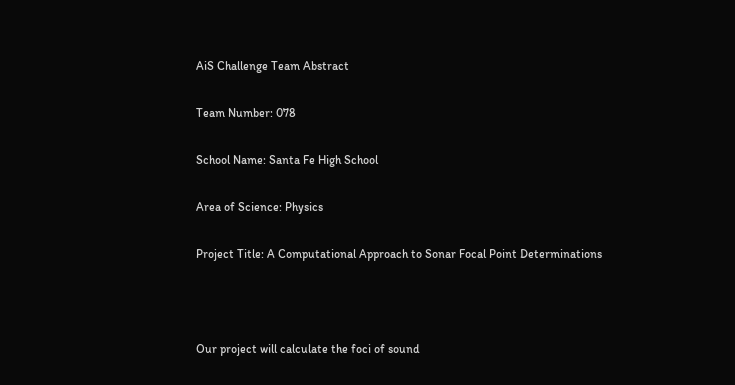AiS Challenge Team Abstract

Team Number: 078

School Name: Santa Fe High School

Area of Science: Physics

Project Title: A Computational Approach to Sonar Focal Point Determinations



Our project will calculate the foci of sound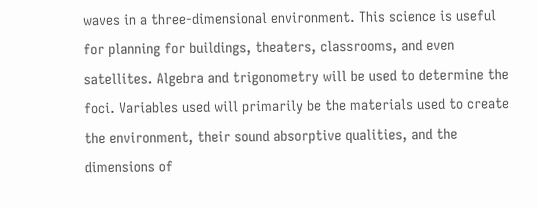waves in a three-dimensional environment. This science is useful for planning for buildings, theaters, classrooms, and even satellites. Algebra and trigonometry will be used to determine the foci. Variables used will primarily be the materials used to create the environment, their sound absorptive qualities, and the dimensions of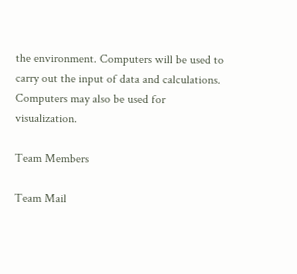the environment. Computers will be used to carry out the input of data and calculations. Computers may also be used for visualization.

Team Members

Team Mail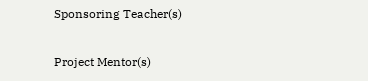Sponsoring Teacher(s)

Project Mentor(s)